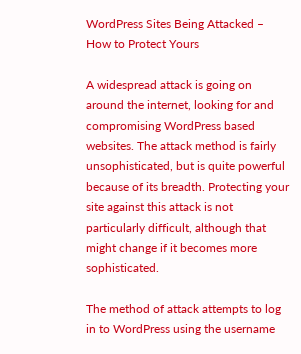WordPress Sites Being Attacked – How to Protect Yours

A widespread attack is going on around the internet, looking for and compromising WordPress based websites. The attack method is fairly unsophisticated, but is quite powerful because of its breadth. Protecting your site against this attack is not particularly difficult, although that might change if it becomes more sophisticated.

The method of attack attempts to log in to WordPress using the username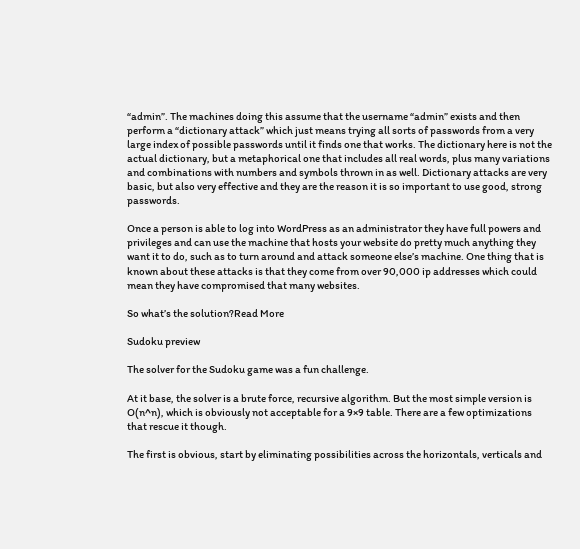“admin”. The machines doing this assume that the username “admin” exists and then perform a “dictionary attack” which just means trying all sorts of passwords from a very large index of possible passwords until it finds one that works. The dictionary here is not the actual dictionary, but a metaphorical one that includes all real words, plus many variations and combinations with numbers and symbols thrown in as well. Dictionary attacks are very basic, but also very effective and they are the reason it is so important to use good, strong passwords.

Once a person is able to log into WordPress as an administrator they have full powers and privileges and can use the machine that hosts your website do pretty much anything they want it to do, such as to turn around and attack someone else’s machine. One thing that is known about these attacks is that they come from over 90,000 ip addresses which could mean they have compromised that many websites.

So what’s the solution?Read More

Sudoku preview

The solver for the Sudoku game was a fun challenge.

At it base, the solver is a brute force, recursive algorithm. But the most simple version is O(n^n), which is obviously not acceptable for a 9×9 table. There are a few optimizations that rescue it though.

The first is obvious, start by eliminating possibilities across the horizontals, verticals and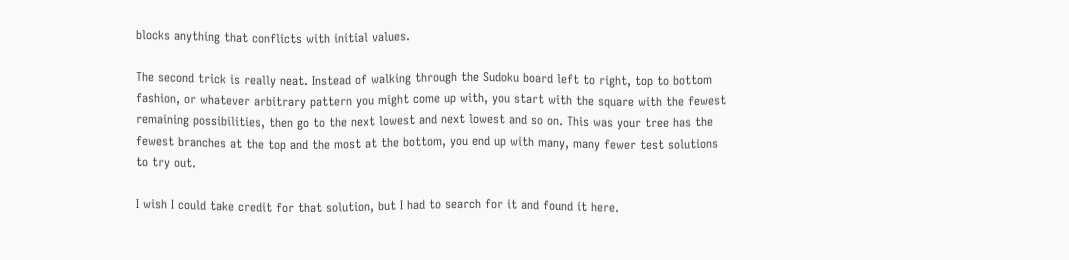blocks anything that conflicts with initial values.

The second trick is really neat. Instead of walking through the Sudoku board left to right, top to bottom fashion, or whatever arbitrary pattern you might come up with, you start with the square with the fewest remaining possibilities, then go to the next lowest and next lowest and so on. This was your tree has the fewest branches at the top and the most at the bottom, you end up with many, many fewer test solutions to try out.

I wish I could take credit for that solution, but I had to search for it and found it here.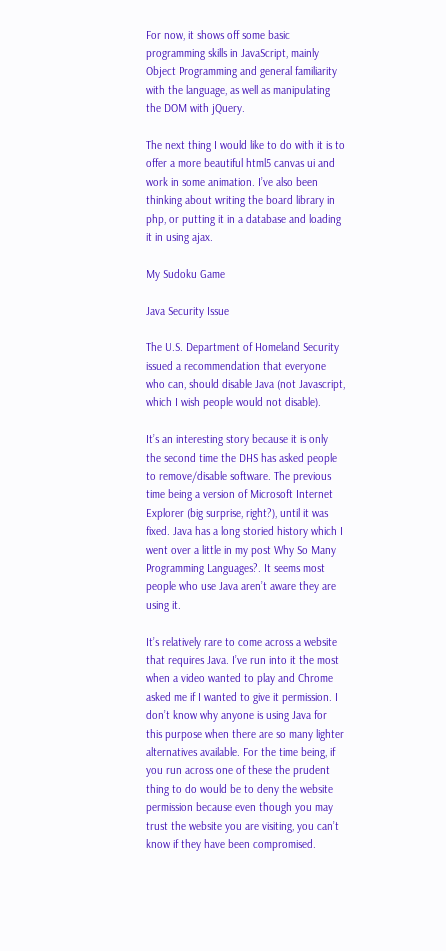For now, it shows off some basic programming skills in JavaScript, mainly Object Programming and general familiarity with the language, as well as manipulating the DOM with jQuery.

The next thing I would like to do with it is to offer a more beautiful html5 canvas ui and work in some animation. I’ve also been thinking about writing the board library in php, or putting it in a database and loading it in using ajax.

My Sudoku Game

Java Security Issue

The U.S. Department of Homeland Security issued a recommendation that everyone who can, should disable Java (not Javascript, which I wish people would not disable).

It’s an interesting story because it is only the second time the DHS has asked people to remove/disable software. The previous time being a version of Microsoft Internet Explorer (big surprise, right?), until it was fixed. Java has a long storied history which I went over a little in my post Why So Many Programming Languages?. It seems most people who use Java aren’t aware they are using it.

It’s relatively rare to come across a website that requires Java. I’ve run into it the most when a video wanted to play and Chrome asked me if I wanted to give it permission. I don’t know why anyone is using Java for this purpose when there are so many lighter alternatives available. For the time being, if you run across one of these the prudent thing to do would be to deny the website permission because even though you may trust the website you are visiting, you can’t know if they have been compromised.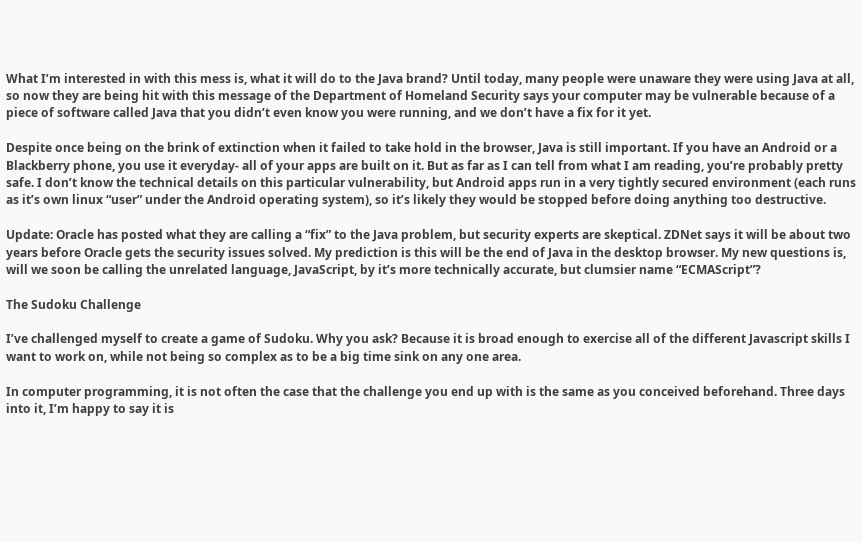What I’m interested in with this mess is, what it will do to the Java brand? Until today, many people were unaware they were using Java at all, so now they are being hit with this message of the Department of Homeland Security says your computer may be vulnerable because of a piece of software called Java that you didn’t even know you were running, and we don’t have a fix for it yet.

Despite once being on the brink of extinction when it failed to take hold in the browser, Java is still important. If you have an Android or a Blackberry phone, you use it everyday- all of your apps are built on it. But as far as I can tell from what I am reading, you’re probably pretty safe. I don’t know the technical details on this particular vulnerability, but Android apps run in a very tightly secured environment (each runs as it’s own linux “user” under the Android operating system), so it’s likely they would be stopped before doing anything too destructive.

Update: Oracle has posted what they are calling a “fix” to the Java problem, but security experts are skeptical. ZDNet says it will be about two years before Oracle gets the security issues solved. My prediction is this will be the end of Java in the desktop browser. My new questions is, will we soon be calling the unrelated language, JavaScript, by it’s more technically accurate, but clumsier name “ECMAScript”?

The Sudoku Challenge

I’ve challenged myself to create a game of Sudoku. Why you ask? Because it is broad enough to exercise all of the different Javascript skills I want to work on, while not being so complex as to be a big time sink on any one area.

In computer programming, it is not often the case that the challenge you end up with is the same as you conceived beforehand. Three days into it, I’m happy to say it is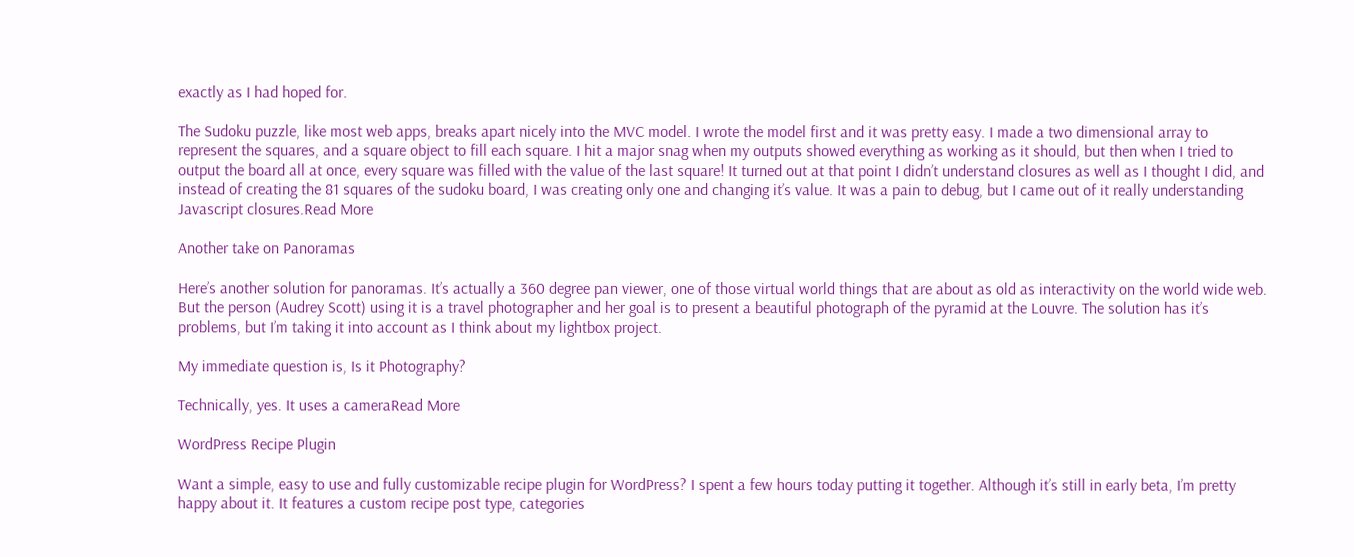exactly as I had hoped for.

The Sudoku puzzle, like most web apps, breaks apart nicely into the MVC model. I wrote the model first and it was pretty easy. I made a two dimensional array to represent the squares, and a square object to fill each square. I hit a major snag when my outputs showed everything as working as it should, but then when I tried to output the board all at once, every square was filled with the value of the last square! It turned out at that point I didn’t understand closures as well as I thought I did, and instead of creating the 81 squares of the sudoku board, I was creating only one and changing it’s value. It was a pain to debug, but I came out of it really understanding Javascript closures.Read More

Another take on Panoramas

Here’s another solution for panoramas. It’s actually a 360 degree pan viewer, one of those virtual world things that are about as old as interactivity on the world wide web. But the person (Audrey Scott) using it is a travel photographer and her goal is to present a beautiful photograph of the pyramid at the Louvre. The solution has it’s problems, but I’m taking it into account as I think about my lightbox project.

My immediate question is, Is it Photography?

Technically, yes. It uses a cameraRead More

WordPress Recipe Plugin

Want a simple, easy to use and fully customizable recipe plugin for WordPress? I spent a few hours today putting it together. Although it’s still in early beta, I’m pretty happy about it. It features a custom recipe post type, categories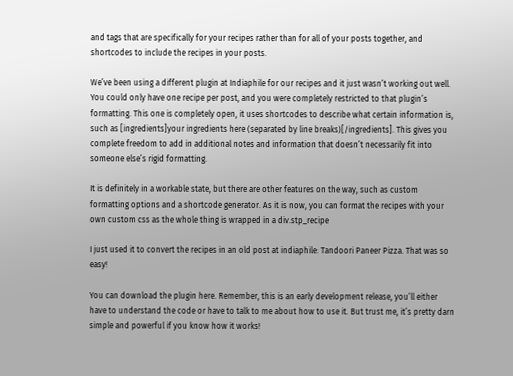and tags that are specifically for your recipes rather than for all of your posts together, and shortcodes to include the recipes in your posts.

We’ve been using a different plugin at Indiaphile for our recipes and it just wasn’t working out well. You could only have one recipe per post, and you were completely restricted to that plugin’s formatting. This one is completely open, it uses shortcodes to describe what certain information is, such as [ingredients]your ingredients here (separated by line breaks)[/ingredients]. This gives you complete freedom to add in additional notes and information that doesn’t necessarily fit into someone else’s rigid formatting.

It is definitely in a workable state, but there are other features on the way, such as custom formatting options and a shortcode generator. As it is now, you can format the recipes with your own custom css as the whole thing is wrapped in a div.stp_recipe

I just used it to convert the recipes in an old post at indiaphile: Tandoori Paneer Pizza. That was so easy!

You can download the plugin here. Remember, this is an early development release, you’ll either have to understand the code or have to talk to me about how to use it. But trust me, it’s pretty darn simple and powerful if you know how it works!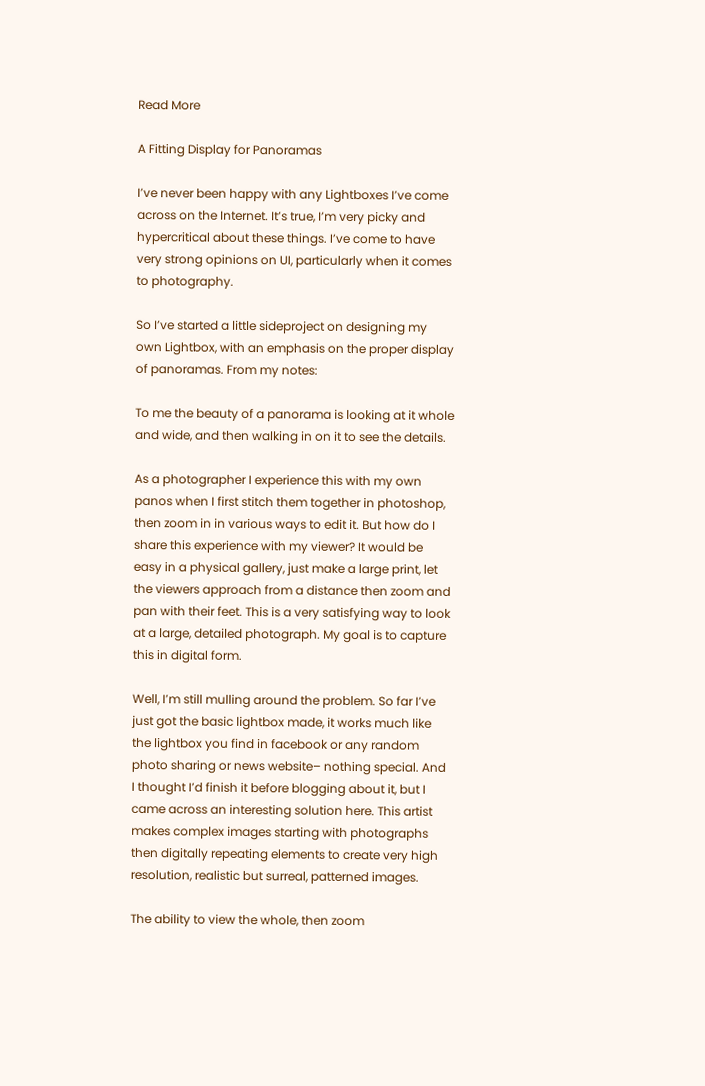Read More

A Fitting Display for Panoramas

I’ve never been happy with any Lightboxes I’ve come across on the Internet. It’s true, I’m very picky and hypercritical about these things. I’ve come to have very strong opinions on UI, particularly when it comes to photography.

So I’ve started a little sideproject on designing my own Lightbox, with an emphasis on the proper display of panoramas. From my notes:

To me the beauty of a panorama is looking at it whole and wide, and then walking in on it to see the details.

As a photographer I experience this with my own panos when I first stitch them together in photoshop, then zoom in in various ways to edit it. But how do I share this experience with my viewer? It would be easy in a physical gallery, just make a large print, let the viewers approach from a distance then zoom and pan with their feet. This is a very satisfying way to look at a large, detailed photograph. My goal is to capture this in digital form.

Well, I’m still mulling around the problem. So far I’ve just got the basic lightbox made, it works much like the lightbox you find in facebook or any random photo sharing or news website– nothing special. And I thought I’d finish it before blogging about it, but I came across an interesting solution here. This artist makes complex images starting with photographs then digitally repeating elements to create very high resolution, realistic but surreal, patterned images.

The ability to view the whole, then zoom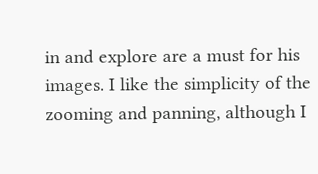in and explore are a must for his images. I like the simplicity of the zooming and panning, although I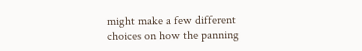might make a few different choices on how the panning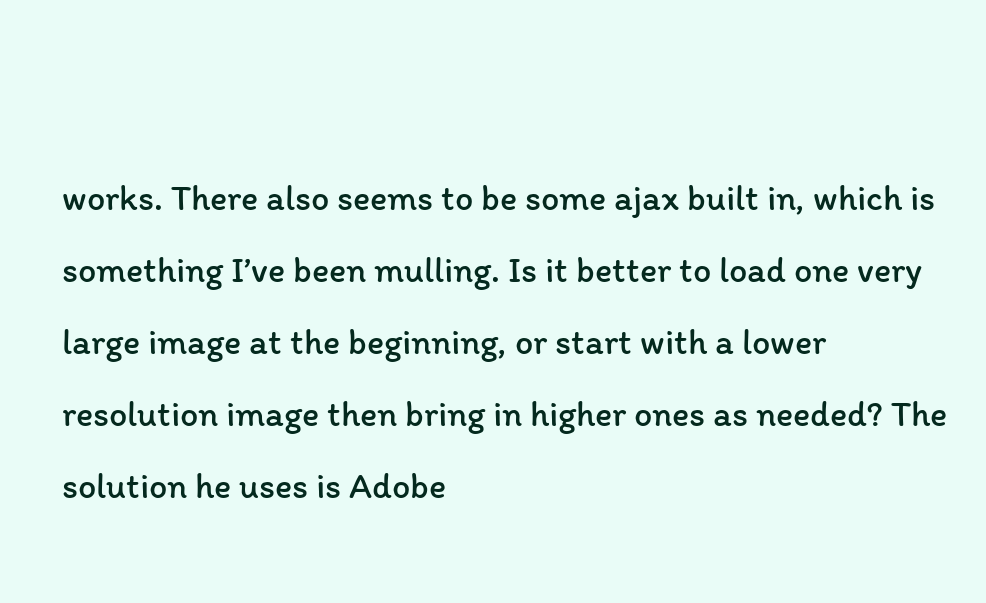works. There also seems to be some ajax built in, which is something I’ve been mulling. Is it better to load one very large image at the beginning, or start with a lower resolution image then bring in higher ones as needed? The solution he uses is Adobe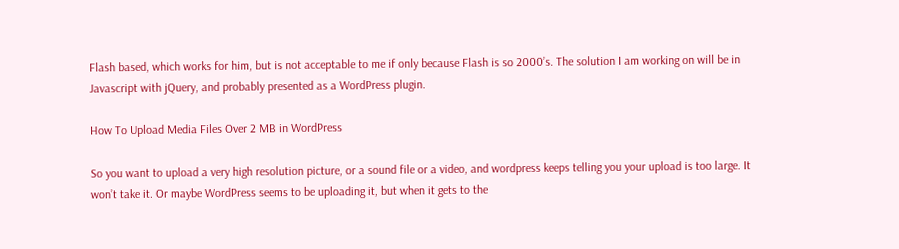Flash based, which works for him, but is not acceptable to me if only because Flash is so 2000’s. The solution I am working on will be in Javascript with jQuery, and probably presented as a WordPress plugin.

How To Upload Media Files Over 2 MB in WordPress

So you want to upload a very high resolution picture, or a sound file or a video, and wordpress keeps telling you your upload is too large. It won’t take it. Or maybe WordPress seems to be uploading it, but when it gets to the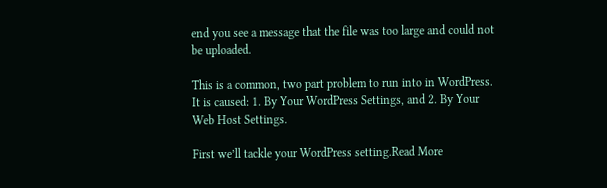end you see a message that the file was too large and could not be uploaded.

This is a common, two part problem to run into in WordPress. It is caused: 1. By Your WordPress Settings, and 2. By Your Web Host Settings.

First we’ll tackle your WordPress setting.Read More